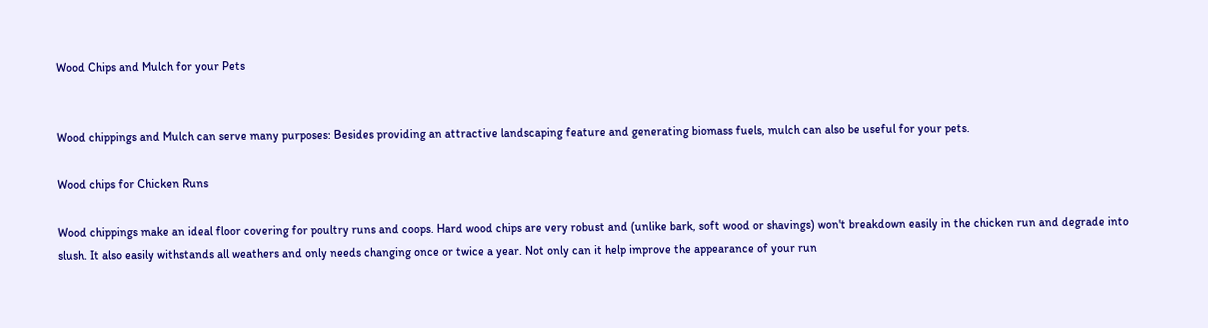Wood Chips and Mulch for your Pets


Wood chippings and Mulch can serve many purposes: Besides providing an attractive landscaping feature and generating biomass fuels, mulch can also be useful for your pets.

Wood chips for Chicken Runs

Wood chippings make an ideal floor covering for poultry runs and coops. Hard wood chips are very robust and (unlike bark, soft wood or shavings) won't breakdown easily in the chicken run and degrade into slush. It also easily withstands all weathers and only needs changing once or twice a year. Not only can it help improve the appearance of your run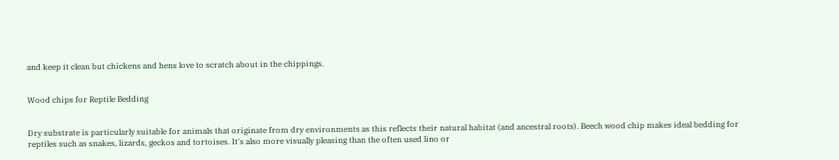and keep it clean but chickens and hens love to scratch about in the chippings.


Wood chips for Reptile Bedding


Dry substrate is particularly suitable for animals that originate from dry environments as this reflects their natural habitat (and ancestral roots). Beech wood chip makes ideal bedding for reptiles such as snakes, lizards, geckos and tortoises. It's also more visually pleasing than the often used lino or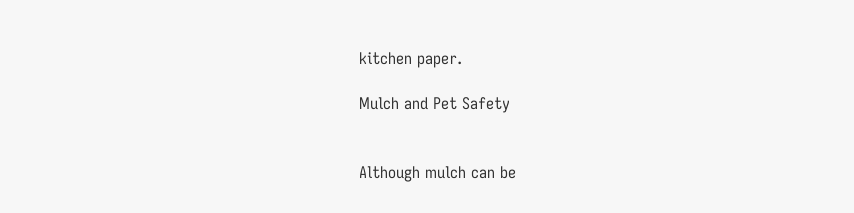kitchen paper.

Mulch and Pet Safety


Although mulch can be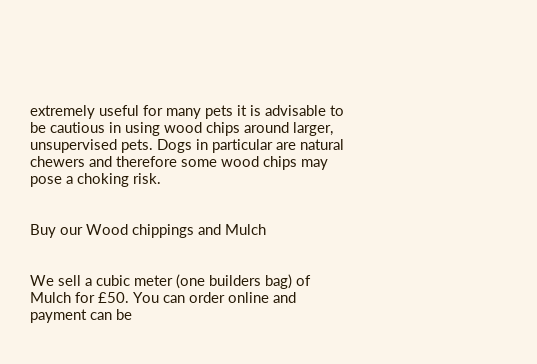extremely useful for many pets it is advisable to be cautious in using wood chips around larger, unsupervised pets. Dogs in particular are natural chewers and therefore some wood chips may pose a choking risk.


Buy our Wood chippings and Mulch


We sell a cubic meter (one builders bag) of Mulch for £50. You can order online and payment can be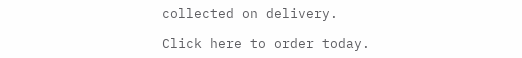collected on delivery.

Click here to order today.